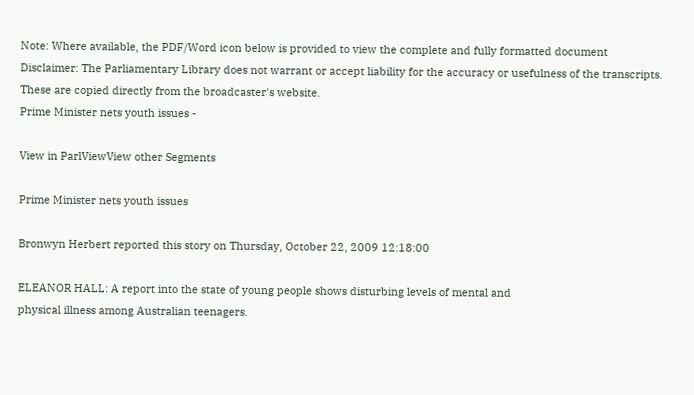Note: Where available, the PDF/Word icon below is provided to view the complete and fully formatted document
Disclaimer: The Parliamentary Library does not warrant or accept liability for the accuracy or usefulness of the transcripts. These are copied directly from the broadcaster's website.
Prime Minister nets youth issues -

View in ParlViewView other Segments

Prime Minister nets youth issues

Bronwyn Herbert reported this story on Thursday, October 22, 2009 12:18:00

ELEANOR HALL: A report into the state of young people shows disturbing levels of mental and
physical illness among Australian teenagers.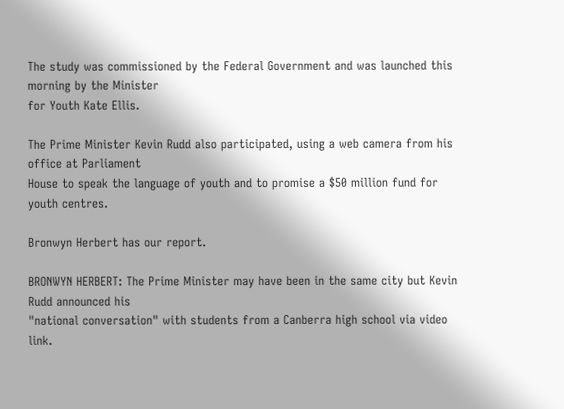The study was commissioned by the Federal Government and was launched this morning by the Minister
for Youth Kate Ellis.

The Prime Minister Kevin Rudd also participated, using a web camera from his office at Parliament
House to speak the language of youth and to promise a $50 million fund for youth centres.

Bronwyn Herbert has our report.

BRONWYN HERBERT: The Prime Minister may have been in the same city but Kevin Rudd announced his
"national conversation" with students from a Canberra high school via video link.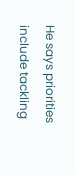He says priorities include tackling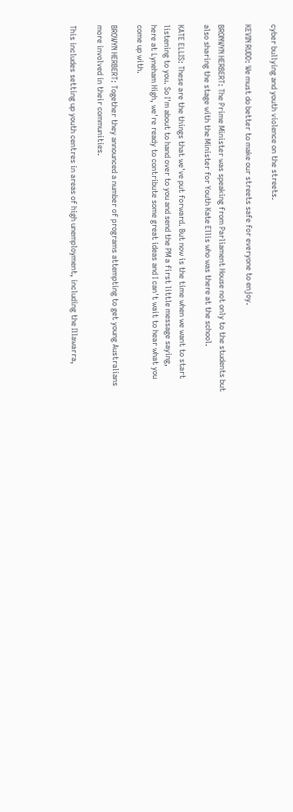cyber bullying and youth violence on the streets.

KEVIN RUDD: We must do better to make our streets safe for everyone to enjoy.

BRONWYN HERBERT: The Prime Minister was speaking from Parliament House not only to the students but
also sharing the stage with the Minister for Youth Kate Ellis who was there at the school.

KATE ELLIS: These are the things that we've put forward. But now is the time when we want to start
listening to you. So I'm about to hand over to you and send the PM a first little message saying,
here at Lyneham High, we're ready to contribute some great ideas and I can't wait to hear what you
come up with.

BROWYN HERBERT: Together they announced a number of programs attempting to get young Australians
more involved in their communities.

This includes setting up youth centres in areas of high unemployment, including the Illawarra,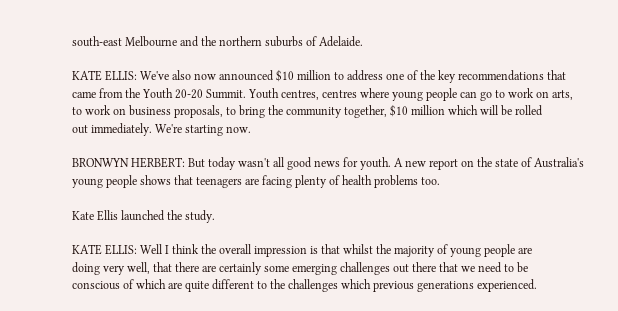south-east Melbourne and the northern suburbs of Adelaide.

KATE ELLIS: We've also now announced $10 million to address one of the key recommendations that
came from the Youth 20-20 Summit. Youth centres, centres where young people can go to work on arts,
to work on business proposals, to bring the community together, $10 million which will be rolled
out immediately. We're starting now.

BRONWYN HERBERT: But today wasn't all good news for youth. A new report on the state of Australia's
young people shows that teenagers are facing plenty of health problems too.

Kate Ellis launched the study.

KATE ELLIS: Well I think the overall impression is that whilst the majority of young people are
doing very well, that there are certainly some emerging challenges out there that we need to be
conscious of which are quite different to the challenges which previous generations experienced.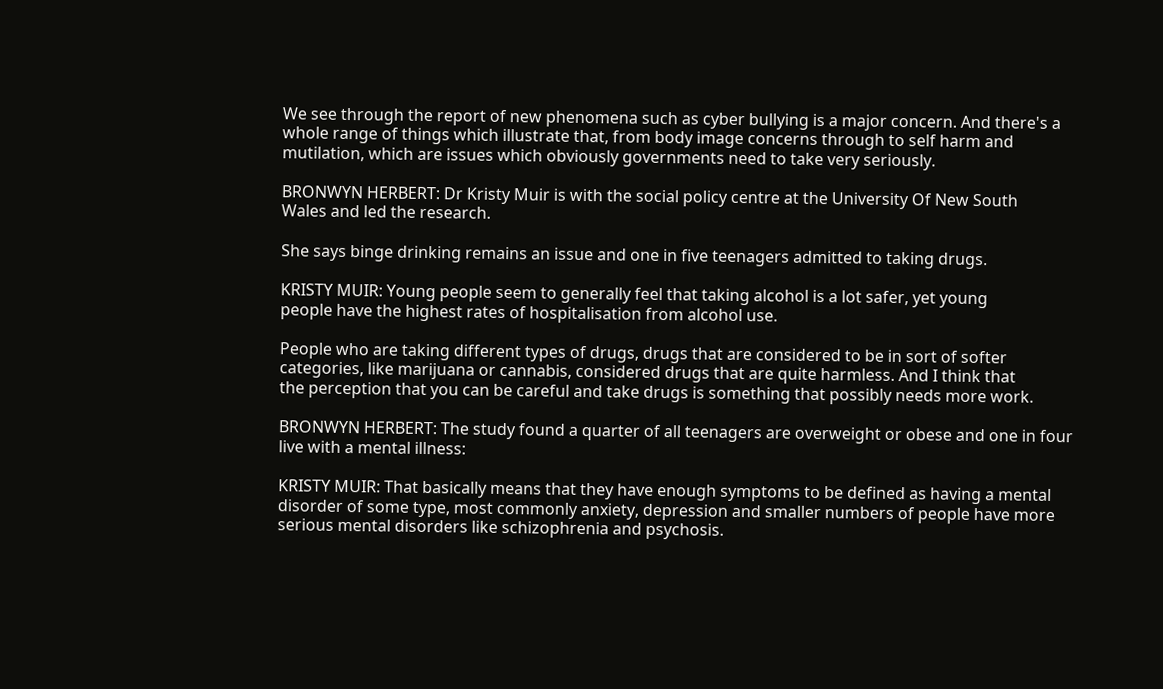We see through the report of new phenomena such as cyber bullying is a major concern. And there's a
whole range of things which illustrate that, from body image concerns through to self harm and
mutilation, which are issues which obviously governments need to take very seriously.

BRONWYN HERBERT: Dr Kristy Muir is with the social policy centre at the University Of New South
Wales and led the research.

She says binge drinking remains an issue and one in five teenagers admitted to taking drugs.

KRISTY MUIR: Young people seem to generally feel that taking alcohol is a lot safer, yet young
people have the highest rates of hospitalisation from alcohol use.

People who are taking different types of drugs, drugs that are considered to be in sort of softer
categories, like marijuana or cannabis, considered drugs that are quite harmless. And I think that
the perception that you can be careful and take drugs is something that possibly needs more work.

BRONWYN HERBERT: The study found a quarter of all teenagers are overweight or obese and one in four
live with a mental illness:

KRISTY MUIR: That basically means that they have enough symptoms to be defined as having a mental
disorder of some type, most commonly anxiety, depression and smaller numbers of people have more
serious mental disorders like schizophrenia and psychosis.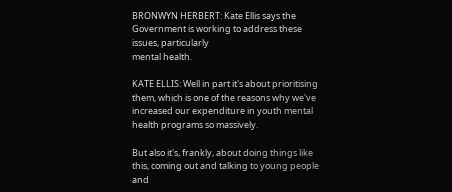BRONWYN HERBERT: Kate Ellis says the Government is working to address these issues, particularly
mental health.

KATE ELLIS: Well in part it's about prioritising them, which is one of the reasons why we've
increased our expenditure in youth mental health programs so massively.

But also it's, frankly, about doing things like this, coming out and talking to young people and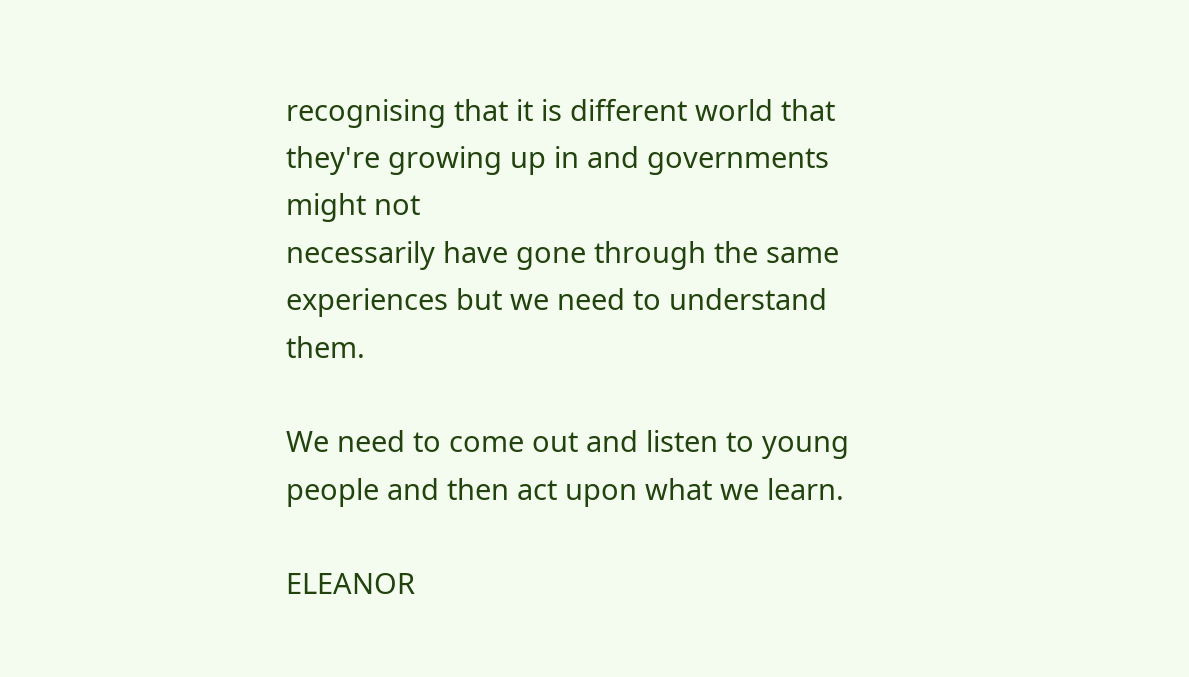recognising that it is different world that they're growing up in and governments might not
necessarily have gone through the same experiences but we need to understand them.

We need to come out and listen to young people and then act upon what we learn.

ELEANOR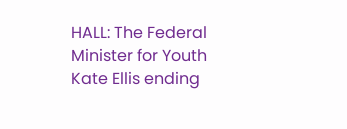HALL: The Federal Minister for Youth Kate Ellis ending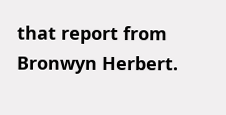that report from Bronwyn Herbert.